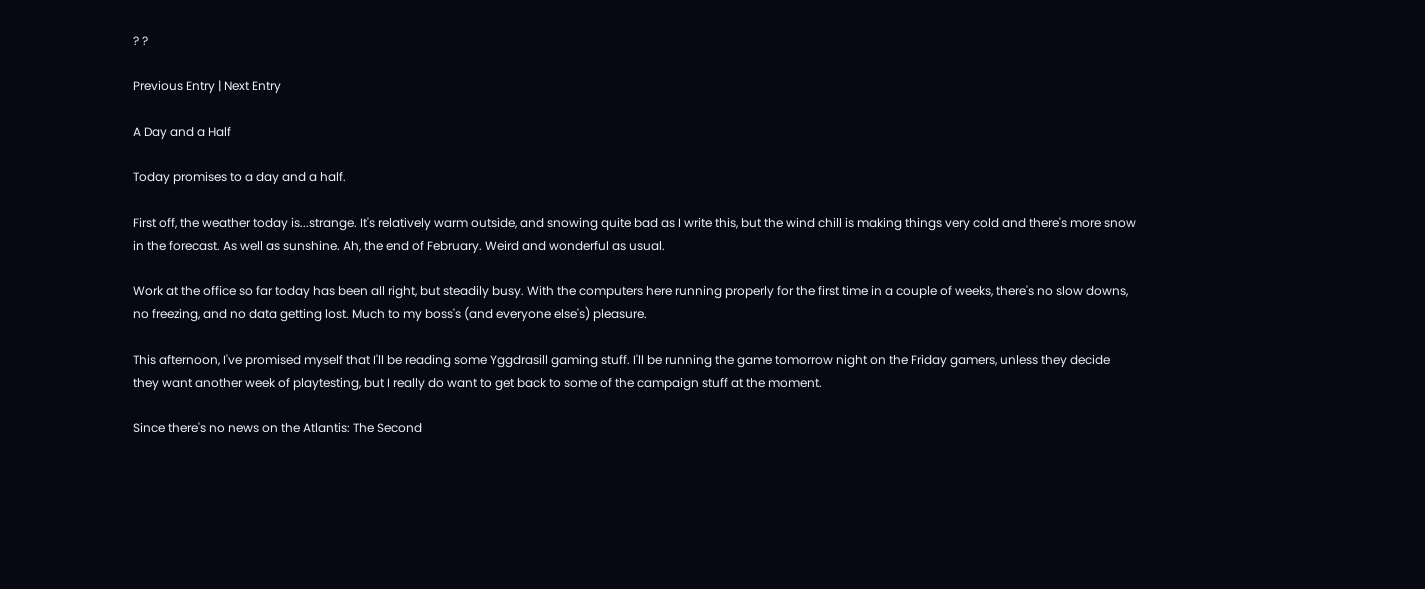? ?

Previous Entry | Next Entry

A Day and a Half

Today promises to a day and a half.

First off, the weather today is...strange. It's relatively warm outside, and snowing quite bad as I write this, but the wind chill is making things very cold and there's more snow in the forecast. As well as sunshine. Ah, the end of February. Weird and wonderful as usual.

Work at the office so far today has been all right, but steadily busy. With the computers here running properly for the first time in a couple of weeks, there's no slow downs, no freezing, and no data getting lost. Much to my boss's (and everyone else's) pleasure.

This afternoon, I've promised myself that I'll be reading some Yggdrasill gaming stuff. I'll be running the game tomorrow night on the Friday gamers, unless they decide they want another week of playtesting, but I really do want to get back to some of the campaign stuff at the moment.

Since there's no news on the Atlantis: The Second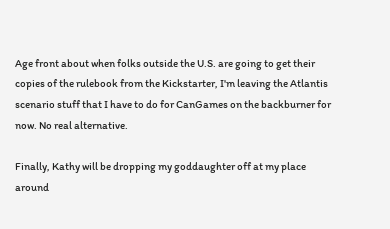Age front about when folks outside the U.S. are going to get their copies of the rulebook from the Kickstarter, I'm leaving the Atlantis scenario stuff that I have to do for CanGames on the backburner for now. No real alternative.

Finally, Kathy will be dropping my goddaughter off at my place around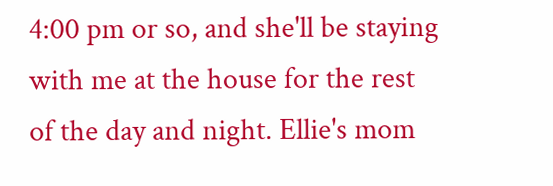4:00 pm or so, and she'll be staying with me at the house for the rest of the day and night. Ellie's mom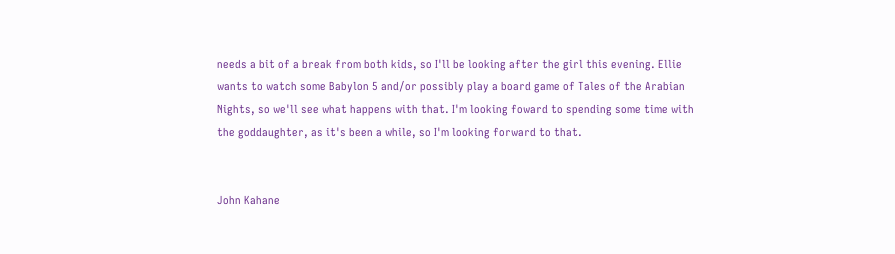needs a bit of a break from both kids, so I'll be looking after the girl this evening. Ellie wants to watch some Babylon 5 and/or possibly play a board game of Tales of the Arabian Nights, so we'll see what happens with that. I'm looking foward to spending some time with the goddaughter, as it's been a while, so I'm looking forward to that.


John Kahane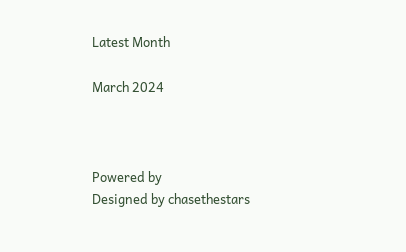Latest Month

March 2024



Powered by
Designed by chasethestars